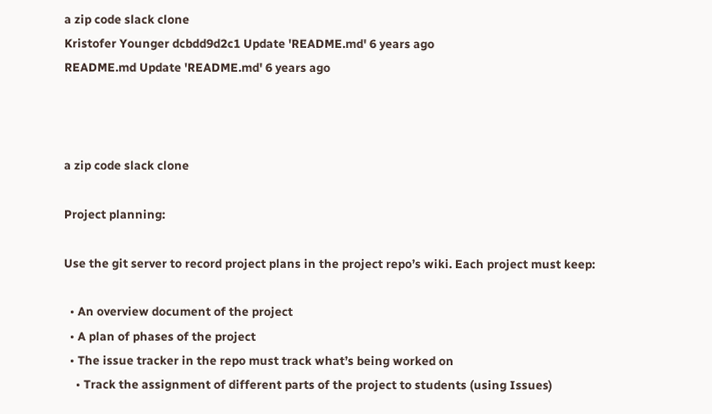a zip code slack clone
Kristofer Younger dcbdd9d2c1 Update 'README.md' 6 years ago
README.md Update 'README.md' 6 years ago



a zip code slack clone

Project planning:

Use the git server to record project plans in the project repo’s wiki. Each project must keep:

  • An overview document of the project
  • A plan of phases of the project
  • The issue tracker in the repo must track what’s being worked on
    • Track the assignment of different parts of the project to students (using Issues)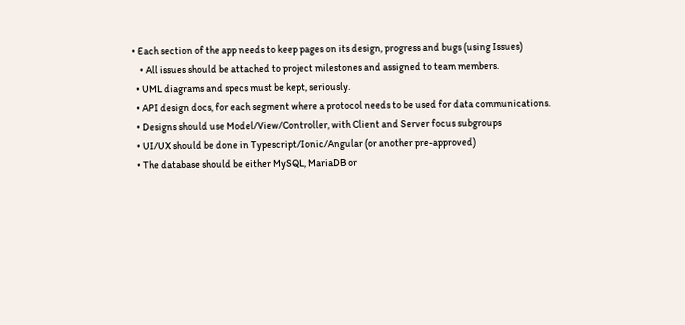• Each section of the app needs to keep pages on its design, progress and bugs (using Issues)
    • All issues should be attached to project milestones and assigned to team members.
  • UML diagrams and specs must be kept, seriously.
  • API design docs, for each segment where a protocol needs to be used for data communications.
  • Designs should use Model/View/Controller, with Client and Server focus subgroups
  • UI/UX should be done in Typescript/Ionic/Angular (or another pre-approved)
  • The database should be either MySQL, MariaDB or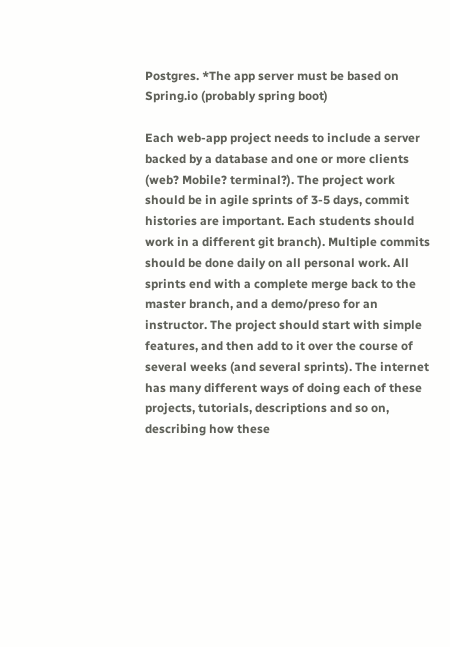Postgres. *The app server must be based on Spring.io (probably spring boot)

Each web-app project needs to include a server backed by a database and one or more clients (web? Mobile? terminal?). The project work should be in agile sprints of 3-5 days, commit histories are important. Each students should work in a different git branch). Multiple commits should be done daily on all personal work. All sprints end with a complete merge back to the master branch, and a demo/preso for an instructor. The project should start with simple features, and then add to it over the course of several weeks (and several sprints). The internet has many different ways of doing each of these projects, tutorials, descriptions and so on, describing how these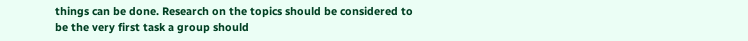things can be done. Research on the topics should be considered to be the very first task a group should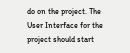do on the project. The User Interface for the project should start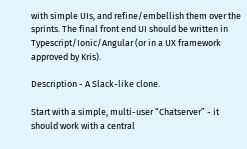with simple UIs, and refine/embellish them over the sprints. The final front end UI should be written in Typescript/Ionic/Angular (or in a UX framework approved by Kris).

Description - A Slack-like clone.

Start with a simple, multi-user “Chatserver” - it should work with a central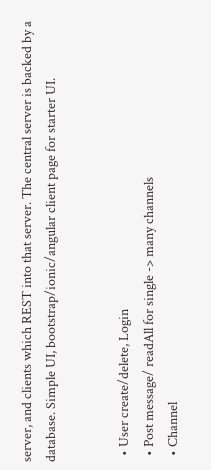server, and clients which REST into that server. The central server is backed by a database. Simple UI, bootstrap/ionic/angular client page for starter UI.


  • User create/delete, Login
  • Post message/ readAll for single -> many channels
  • Channel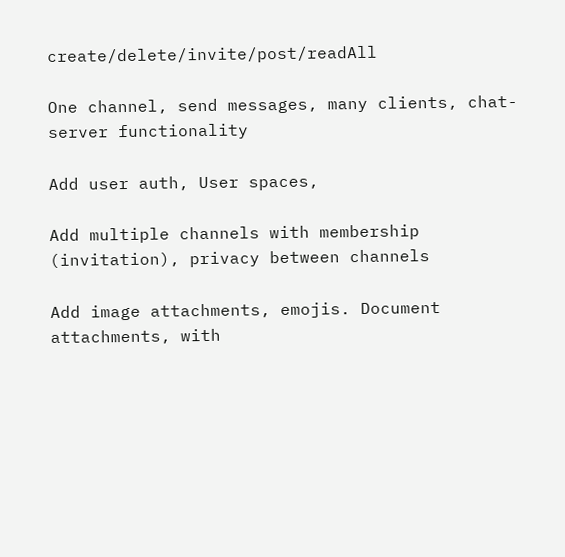create/delete/invite/post/readAll

One channel, send messages, many clients, chat-server functionality

Add user auth, User spaces,

Add multiple channels with membership (invitation), privacy between channels

Add image attachments, emojis. Document attachments, with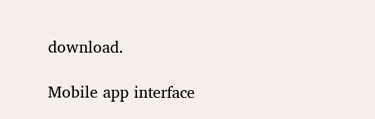download.

Mobile app interface